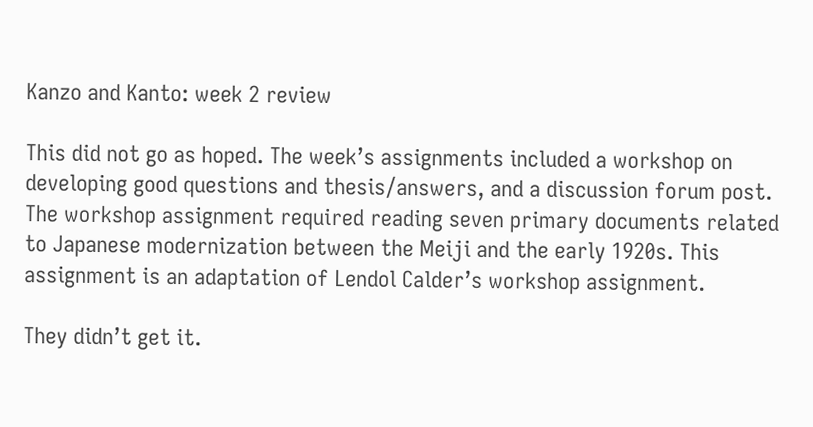Kanzo and Kanto: week 2 review

This did not go as hoped. The week’s assignments included a workshop on developing good questions and thesis/answers, and a discussion forum post. The workshop assignment required reading seven primary documents related to Japanese modernization between the Meiji and the early 1920s. This assignment is an adaptation of Lendol Calder’s workshop assignment.

They didn’t get it.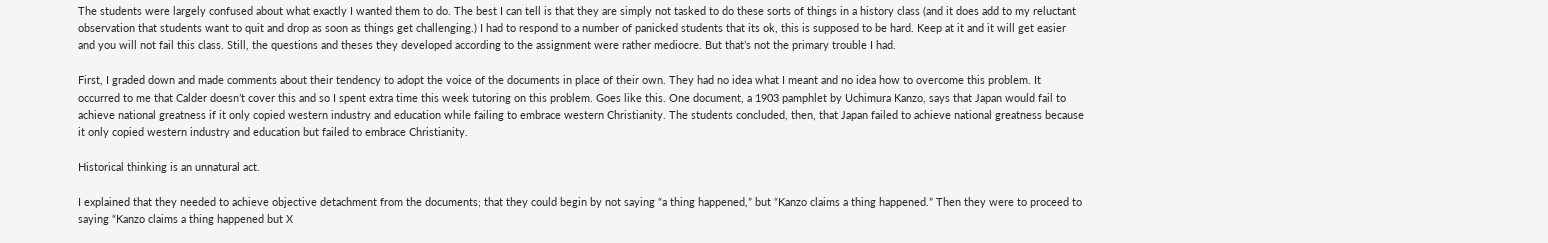The students were largely confused about what exactly I wanted them to do. The best I can tell is that they are simply not tasked to do these sorts of things in a history class (and it does add to my reluctant observation that students want to quit and drop as soon as things get challenging.) I had to respond to a number of panicked students that its ok, this is supposed to be hard. Keep at it and it will get easier and you will not fail this class. Still, the questions and theses they developed according to the assignment were rather mediocre. But that’s not the primary trouble I had.

First, I graded down and made comments about their tendency to adopt the voice of the documents in place of their own. They had no idea what I meant and no idea how to overcome this problem. It occurred to me that Calder doesn’t cover this and so I spent extra time this week tutoring on this problem. Goes like this. One document, a 1903 pamphlet by Uchimura Kanzo, says that Japan would fail to achieve national greatness if it only copied western industry and education while failing to embrace western Christianity. The students concluded, then, that Japan failed to achieve national greatness because it only copied western industry and education but failed to embrace Christianity.

Historical thinking is an unnatural act.

I explained that they needed to achieve objective detachment from the documents; that they could begin by not saying “a thing happened,” but “Kanzo claims a thing happened.” Then they were to proceed to saying “Kanzo claims a thing happened but X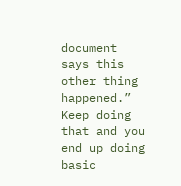document says this other thing happened.” Keep doing that and you end up doing basic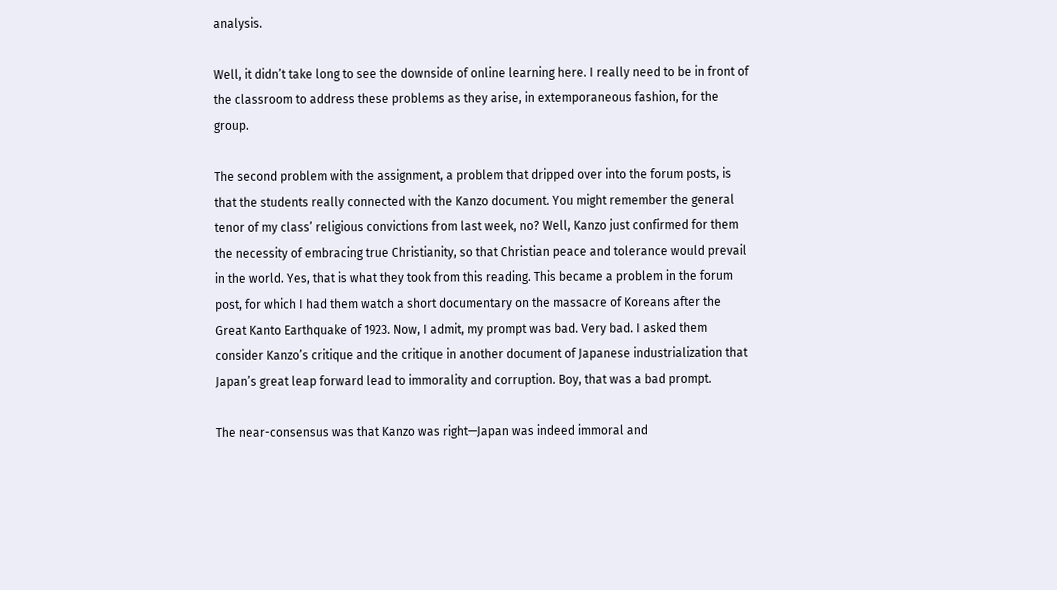analysis.

Well, it didn’t take long to see the downside of online learning here. I really need to be in front of the classroom to address these problems as they arise, in extemporaneous fashion, for the group.

The second problem with the assignment, a problem that dripped over into the forum posts, is that the students really connected with the Kanzo document. You might remember the general tenor of my class’ religious convictions from last week, no? Well, Kanzo just confirmed for them the necessity of embracing true Christianity, so that Christian peace and tolerance would prevail in the world. Yes, that is what they took from this reading. This became a problem in the forum post, for which I had them watch a short documentary on the massacre of Koreans after the Great Kanto Earthquake of 1923. Now, I admit, my prompt was bad. Very bad. I asked them consider Kanzo’s critique and the critique in another document of Japanese industrialization that Japan’s great leap forward lead to immorality and corruption. Boy, that was a bad prompt.

The near-consensus was that Kanzo was right—Japan was indeed immoral and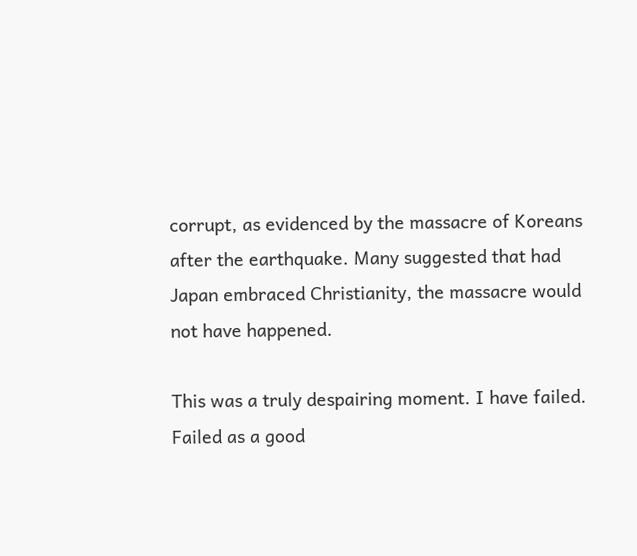corrupt, as evidenced by the massacre of Koreans after the earthquake. Many suggested that had Japan embraced Christianity, the massacre would not have happened.

This was a truly despairing moment. I have failed. Failed as a good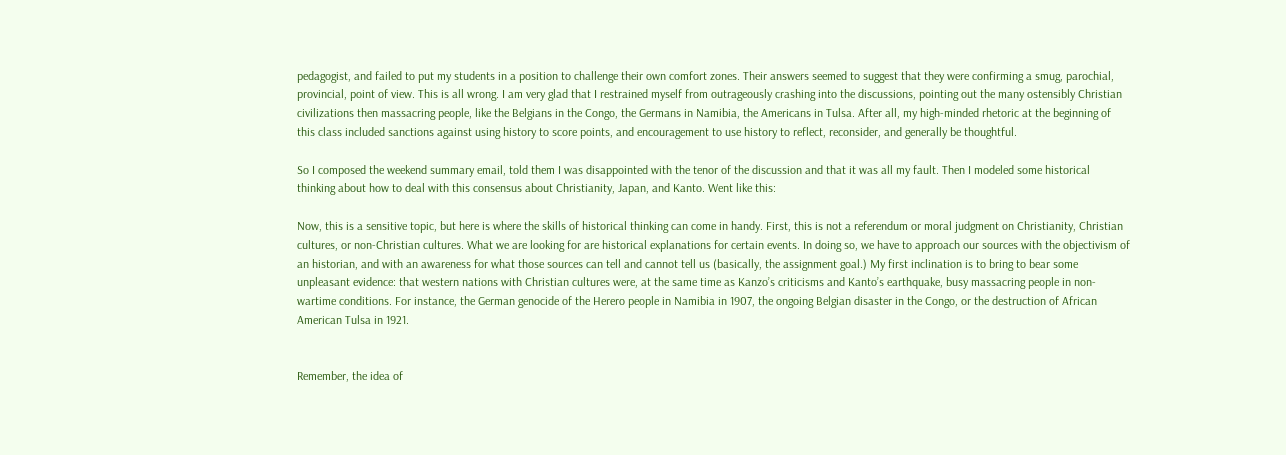pedagogist, and failed to put my students in a position to challenge their own comfort zones. Their answers seemed to suggest that they were confirming a smug, parochial, provincial, point of view. This is all wrong. I am very glad that I restrained myself from outrageously crashing into the discussions, pointing out the many ostensibly Christian civilizations then massacring people, like the Belgians in the Congo, the Germans in Namibia, the Americans in Tulsa. After all, my high-minded rhetoric at the beginning of this class included sanctions against using history to score points, and encouragement to use history to reflect, reconsider, and generally be thoughtful.

So I composed the weekend summary email, told them I was disappointed with the tenor of the discussion and that it was all my fault. Then I modeled some historical thinking about how to deal with this consensus about Christianity, Japan, and Kanto. Went like this:

Now, this is a sensitive topic, but here is where the skills of historical thinking can come in handy. First, this is not a referendum or moral judgment on Christianity, Christian cultures, or non-Christian cultures. What we are looking for are historical explanations for certain events. In doing so, we have to approach our sources with the objectivism of an historian, and with an awareness for what those sources can tell and cannot tell us (basically, the assignment goal.) My first inclination is to bring to bear some unpleasant evidence: that western nations with Christian cultures were, at the same time as Kanzo’s criticisms and Kanto’s earthquake, busy massacring people in non-wartime conditions. For instance, the German genocide of the Herero people in Namibia in 1907, the ongoing Belgian disaster in the Congo, or the destruction of African American Tulsa in 1921.


Remember, the idea of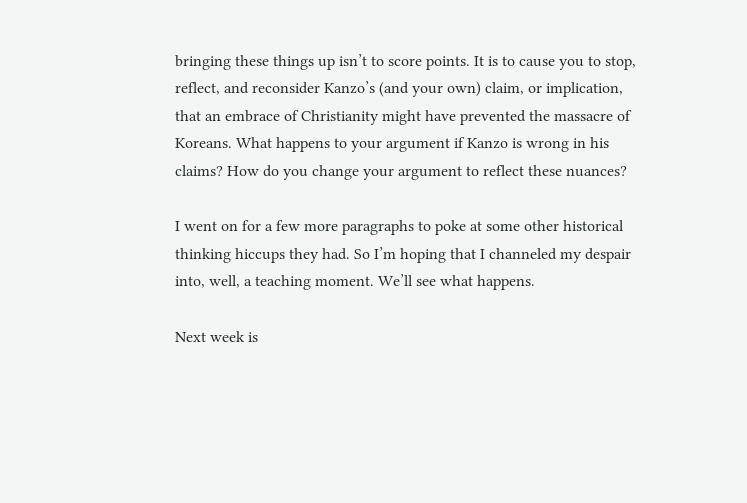bringing these things up isn’t to score points. It is to cause you to stop, reflect, and reconsider Kanzo’s (and your own) claim, or implication, that an embrace of Christianity might have prevented the massacre of Koreans. What happens to your argument if Kanzo is wrong in his claims? How do you change your argument to reflect these nuances?

I went on for a few more paragraphs to poke at some other historical thinking hiccups they had. So I’m hoping that I channeled my despair into, well, a teaching moment. We’ll see what happens.

Next week is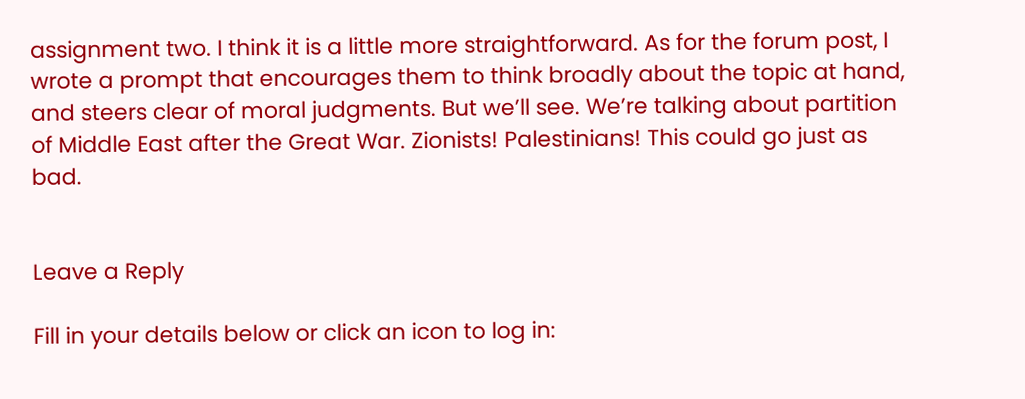assignment two. I think it is a little more straightforward. As for the forum post, I wrote a prompt that encourages them to think broadly about the topic at hand, and steers clear of moral judgments. But we’ll see. We’re talking about partition of Middle East after the Great War. Zionists! Palestinians! This could go just as bad.


Leave a Reply

Fill in your details below or click an icon to log in: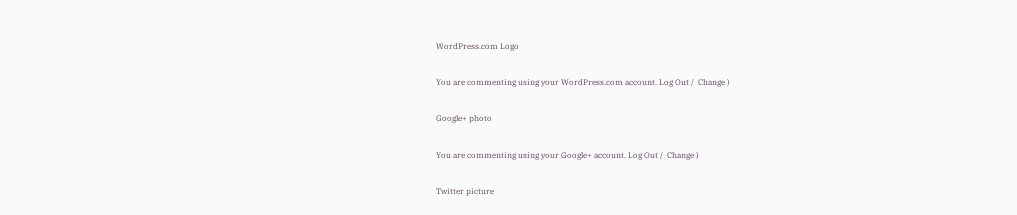WordPress.com Logo

You are commenting using your WordPress.com account. Log Out /  Change )

Google+ photo

You are commenting using your Google+ account. Log Out /  Change )

Twitter picture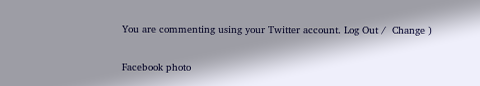You are commenting using your Twitter account. Log Out /  Change )

Facebook photo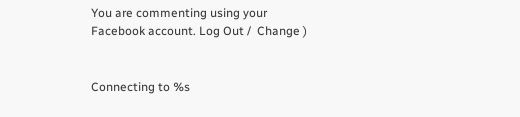You are commenting using your Facebook account. Log Out /  Change )


Connecting to %s